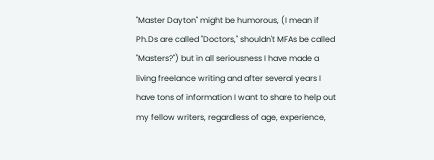"Master Dayton" might be humorous, (I mean if Ph.Ds are called "Doctors," shouldn't MFAs be called "Masters?") but in all seriousness I have made a living freelance writing and after several years I have tons of information I want to share to help out my fellow writers, regardless of age, experience,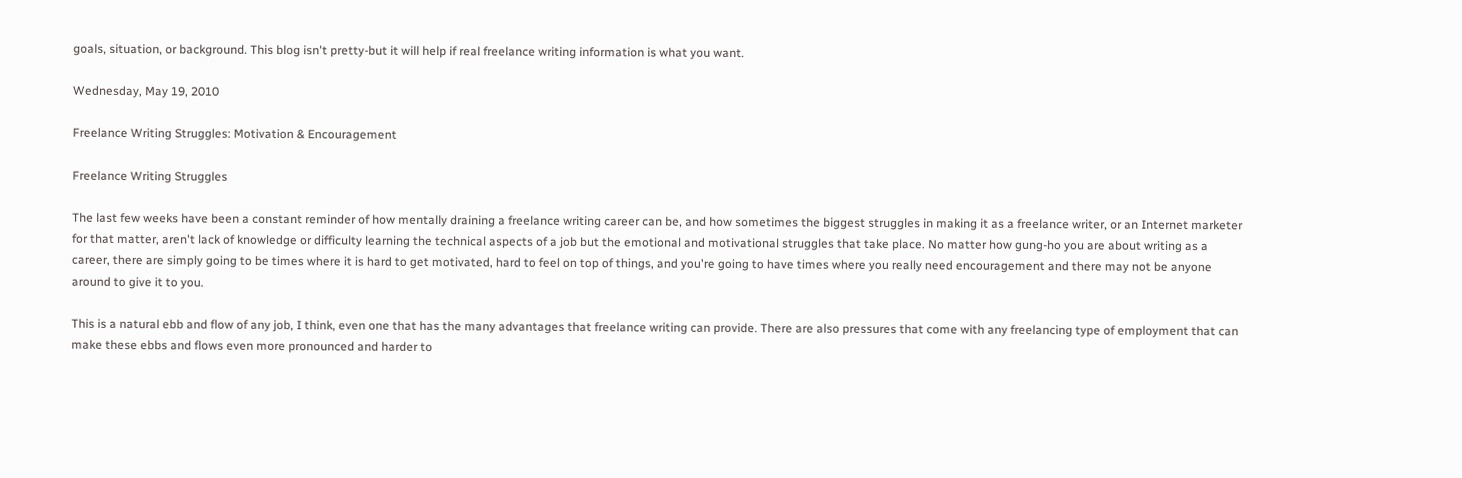goals, situation, or background. This blog isn't pretty-but it will help if real freelance writing information is what you want.

Wednesday, May 19, 2010

Freelance Writing Struggles: Motivation & Encouragement

Freelance Writing Struggles

The last few weeks have been a constant reminder of how mentally draining a freelance writing career can be, and how sometimes the biggest struggles in making it as a freelance writer, or an Internet marketer for that matter, aren't lack of knowledge or difficulty learning the technical aspects of a job but the emotional and motivational struggles that take place. No matter how gung-ho you are about writing as a career, there are simply going to be times where it is hard to get motivated, hard to feel on top of things, and you're going to have times where you really need encouragement and there may not be anyone around to give it to you.

This is a natural ebb and flow of any job, I think, even one that has the many advantages that freelance writing can provide. There are also pressures that come with any freelancing type of employment that can make these ebbs and flows even more pronounced and harder to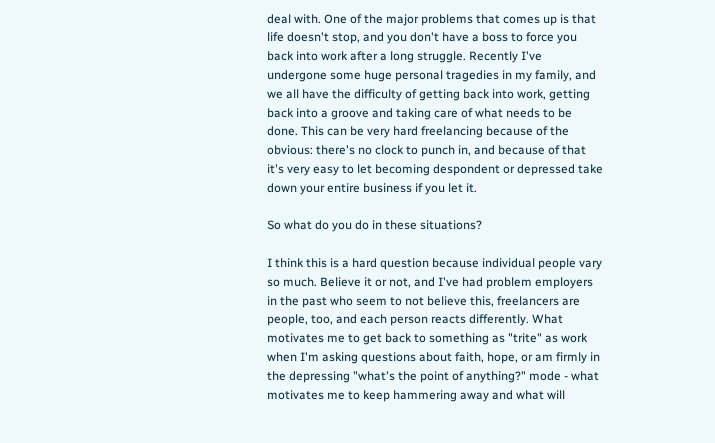deal with. One of the major problems that comes up is that life doesn't stop, and you don't have a boss to force you back into work after a long struggle. Recently I've undergone some huge personal tragedies in my family, and we all have the difficulty of getting back into work, getting back into a groove and taking care of what needs to be done. This can be very hard freelancing because of the obvious: there's no clock to punch in, and because of that it's very easy to let becoming despondent or depressed take down your entire business if you let it.

So what do you do in these situations?

I think this is a hard question because individual people vary so much. Believe it or not, and I've had problem employers in the past who seem to not believe this, freelancers are people, too, and each person reacts differently. What motivates me to get back to something as "trite" as work when I'm asking questions about faith, hope, or am firmly in the depressing "what's the point of anything?" mode - what motivates me to keep hammering away and what will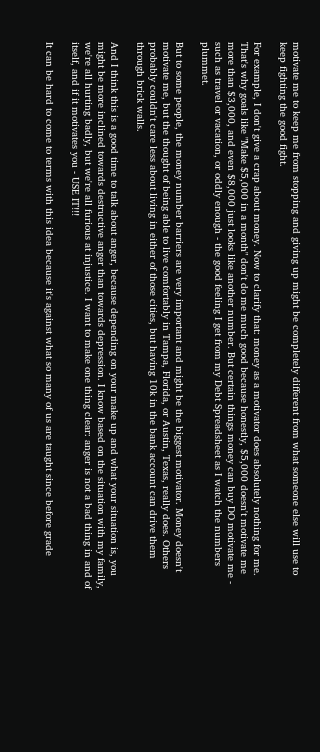motivate me to keep me from stopping and giving up might be completely different from what someone else will use to keep fighting the good fight.

For example, I don't give a crap about money. Now to clarify that: money as a motivator does absolutely nothing for me. That's why goals like "Make $5,000 in a month" don't do me much good because honestly, $5,000 doesn't motivate me more than $3,000, and even $8,000 just looks like another number. But certain things money can buy DO motivate me - such as travel or vacation, or oddly enough - the good feeling I get from my Debt Spreadsheet as I watch the numbers plummet.

But to some people, the money number barriers are very important and might be the biggest motivator. Money doesn't motivate me, but the thought of being able to live comfortably in Tampa, Florida, or Austin, Texas, really does. Others probably couldn't care less about living in either of those cities, but having 10k in the bank account can drive them through brick walls.

And I think this is a good time to talk about anger, because depending on your make up and what your situation is, you might be more inclined towards destructive anger than towards depression. I know based on the situation with my family, we're all hurting badly, but we're all furious at injustice. I want to make one thing clear: anger is not a bad thing in and of itself, and if it motivates you - USE IT!!!

It can be hard to come to terms with this idea because it's against what so many of us are taught since before grade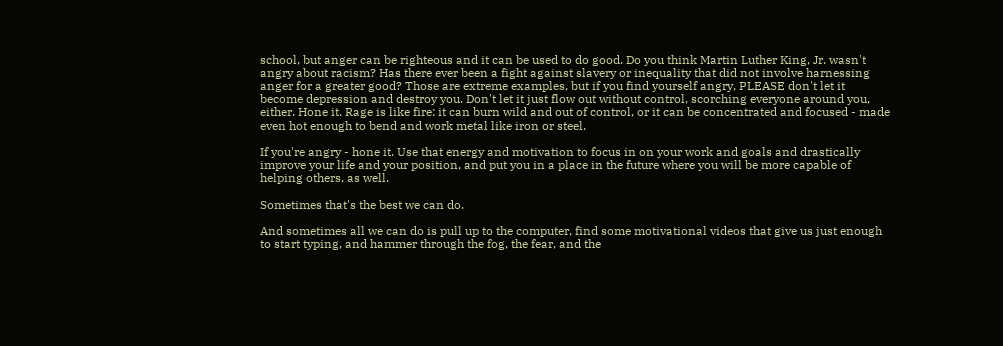school, but anger can be righteous and it can be used to do good. Do you think Martin Luther King, Jr. wasn't angry about racism? Has there ever been a fight against slavery or inequality that did not involve harnessing anger for a greater good? Those are extreme examples, but if you find yourself angry, PLEASE don't let it become depression and destroy you. Don't let it just flow out without control, scorching everyone around you, either. Hone it. Rage is like fire: it can burn wild and out of control, or it can be concentrated and focused - made even hot enough to bend and work metal like iron or steel.

If you're angry - hone it. Use that energy and motivation to focus in on your work and goals and drastically improve your life and your position, and put you in a place in the future where you will be more capable of helping others, as well.

Sometimes that's the best we can do.

And sometimes all we can do is pull up to the computer, find some motivational videos that give us just enough to start typing, and hammer through the fog, the fear, and the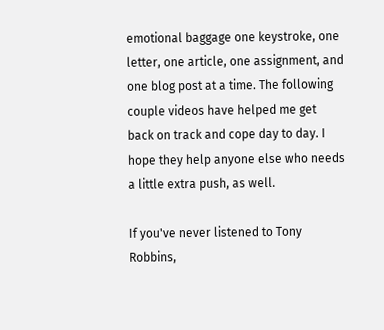emotional baggage one keystroke, one letter, one article, one assignment, and one blog post at a time. The following couple videos have helped me get back on track and cope day to day. I hope they help anyone else who needs a little extra push, as well.

If you've never listened to Tony Robbins,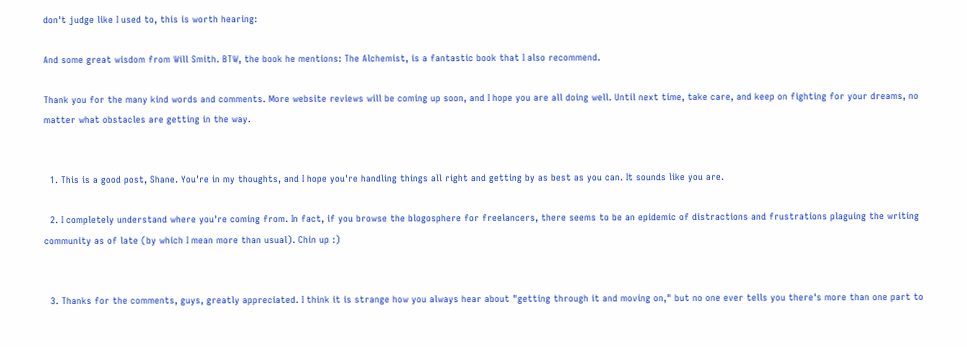don't judge like I used to, this is worth hearing:

And some great wisdom from Will Smith. BTW, the book he mentions: The Alchemist, is a fantastic book that I also recommend.

Thank you for the many kind words and comments. More website reviews will be coming up soon, and I hope you are all doing well. Until next time, take care, and keep on fighting for your dreams, no matter what obstacles are getting in the way.


  1. This is a good post, Shane. You're in my thoughts, and I hope you're handling things all right and getting by as best as you can. It sounds like you are.

  2. I completely understand where you're coming from. In fact, if you browse the blogosphere for freelancers, there seems to be an epidemic of distractions and frustrations plaguing the writing community as of late (by which I mean more than usual). Chin up :)


  3. Thanks for the comments, guys, greatly appreciated. I think it is strange how you always hear about "getting through it and moving on," but no one ever tells you there's more than one part to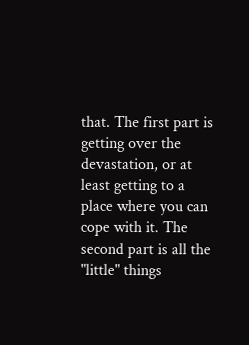that. The first part is getting over the devastation, or at least getting to a place where you can cope with it. The second part is all the "little" things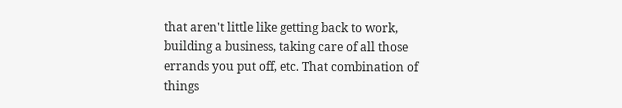that aren't little like getting back to work, building a business, taking care of all those errands you put off, etc. That combination of things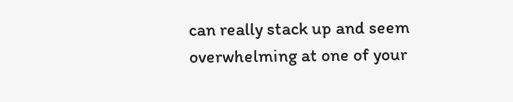can really stack up and seem overwhelming at one of your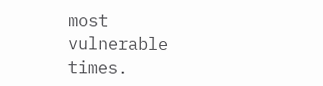most vulnerable times.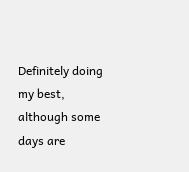Definitely doing my best, although some days are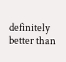definitely better than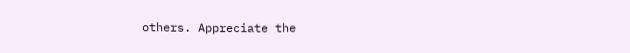others. Appreciate the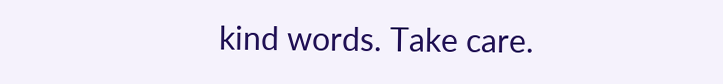kind words. Take care.